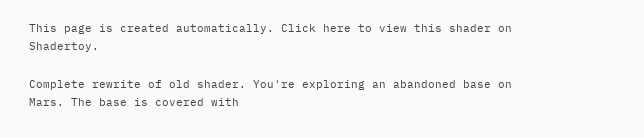This page is created automatically. Click here to view this shader on Shadertoy.

Complete rewrite of old shader. You're exploring an abandoned base on Mars. The base is covered with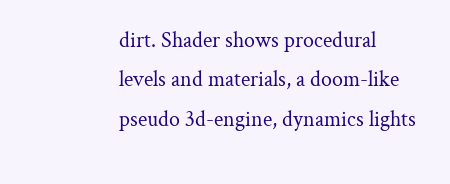dirt. Shader shows procedural levels and materials, a doom-like pseudo 3d-engine, dynamics lights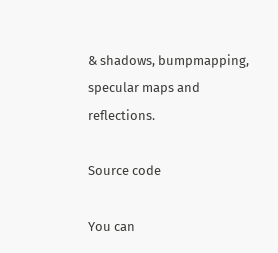& shadows, bumpmapping, specular maps and reflections.

Source code

You can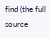find (the full source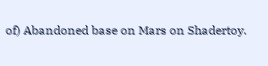of) Abandoned base on Mars on Shadertoy.